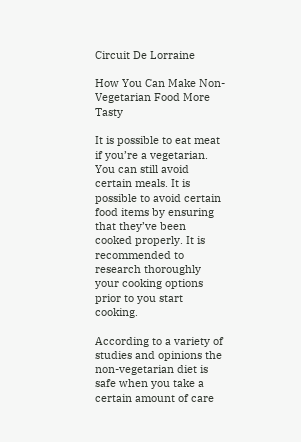Circuit De Lorraine

How You Can Make Non-Vegetarian Food More Tasty

It is possible to eat meat if you’re a vegetarian. You can still avoid certain meals. It is possible to avoid certain food items by ensuring that they’ve been cooked properly. It is recommended to research thoroughly your cooking options prior to you start cooking.

According to a variety of studies and opinions the non-vegetarian diet is safe when you take a certain amount of care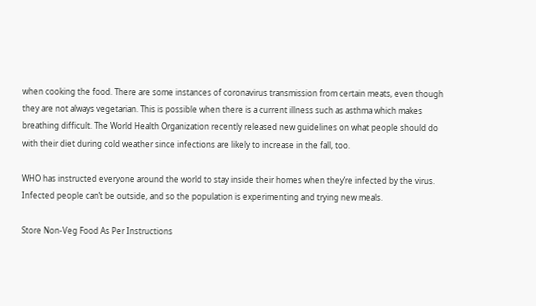when cooking the food. There are some instances of coronavirus transmission from certain meats, even though they are not always vegetarian. This is possible when there is a current illness such as asthma which makes breathing difficult. The World Health Organization recently released new guidelines on what people should do with their diet during cold weather since infections are likely to increase in the fall, too.

WHO has instructed everyone around the world to stay inside their homes when they’re infected by the virus. Infected people can’t be outside, and so the population is experimenting and trying new meals.

Store Non-Veg Food As Per Instructions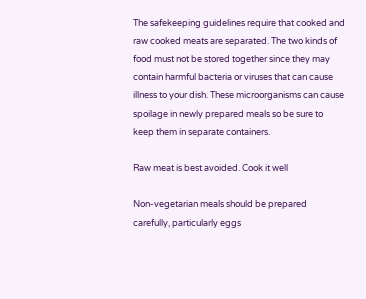The safekeeping guidelines require that cooked and raw cooked meats are separated. The two kinds of food must not be stored together since they may contain harmful bacteria or viruses that can cause illness to your dish. These microorganisms can cause spoilage in newly prepared meals so be sure to keep them in separate containers.

Raw meat is best avoided. Cook it well

Non-vegetarian meals should be prepared carefully, particularly eggs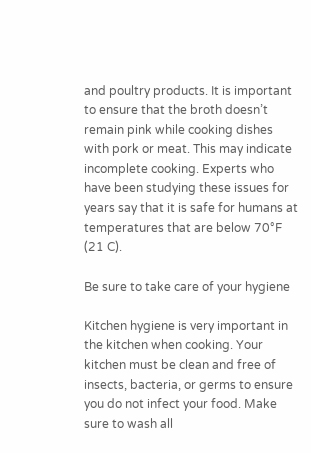and poultry products. It is important to ensure that the broth doesn’t remain pink while cooking dishes with pork or meat. This may indicate incomplete cooking. Experts who have been studying these issues for years say that it is safe for humans at temperatures that are below 70°F (21 C).

Be sure to take care of your hygiene

Kitchen hygiene is very important in the kitchen when cooking. Your kitchen must be clean and free of insects, bacteria, or germs to ensure you do not infect your food. Make sure to wash all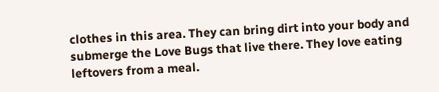clothes in this area. They can bring dirt into your body and submerge the Love Bugs that live there. They love eating leftovers from a meal.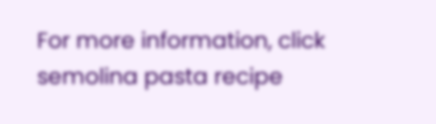For more information, click semolina pasta recipe